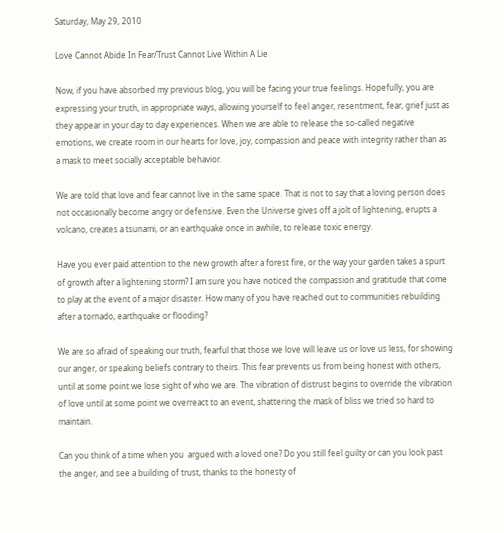Saturday, May 29, 2010

Love Cannot Abide In Fear/Trust Cannot Live Within A Lie

Now, if you have absorbed my previous blog, you will be facing your true feelings. Hopefully, you are expressing your truth, in appropriate ways, allowing yourself to feel anger, resentment, fear, grief just as they appear in your day to day experiences. When we are able to release the so-called negative emotions, we create room in our hearts for love, joy, compassion and peace with integrity rather than as a mask to meet socially acceptable behavior.

We are told that love and fear cannot live in the same space. That is not to say that a loving person does not occasionally become angry or defensive. Even the Universe gives off a jolt of lightening, erupts a volcano, creates a tsunami, or an earthquake once in awhile, to release toxic energy.

Have you ever paid attention to the new growth after a forest fire, or the way your garden takes a spurt of growth after a lightening storm? I am sure you have noticed the compassion and gratitude that come to play at the event of a major disaster. How many of you have reached out to communities rebuilding after a tornado, earthquake or flooding?

We are so afraid of speaking our truth, fearful that those we love will leave us or love us less, for showing our anger, or speaking beliefs contrary to theirs. This fear prevents us from being honest with others, until at some point we lose sight of who we are. The vibration of distrust begins to override the vibration of love until at some point we overreact to an event, shattering the mask of bliss we tried so hard to maintain.

Can you think of a time when you  argued with a loved one? Do you still feel guilty or can you look past the anger, and see a building of trust, thanks to the honesty of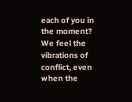each of you in the moment? We feel the vibrations of conflict, even when the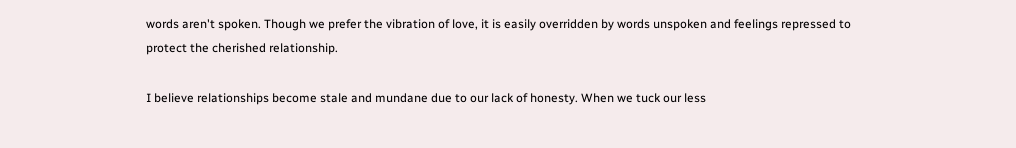words aren't spoken. Though we prefer the vibration of love, it is easily overridden by words unspoken and feelings repressed to protect the cherished relationship.

I believe relationships become stale and mundane due to our lack of honesty. When we tuck our less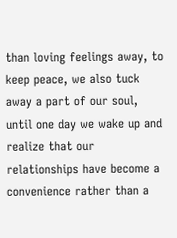than loving feelings away, to keep peace, we also tuck away a part of our soul, until one day we wake up and realize that our relationships have become a convenience rather than a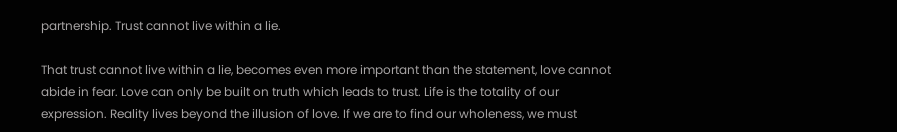partnership. Trust cannot live within a lie.

That trust cannot live within a lie, becomes even more important than the statement, love cannot abide in fear. Love can only be built on truth which leads to trust. Life is the totality of our expression. Reality lives beyond the illusion of love. If we are to find our wholeness, we must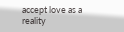accept love as a reality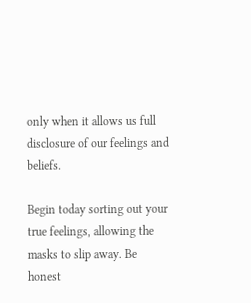only when it allows us full disclosure of our feelings and beliefs.

Begin today sorting out your true feelings, allowing the masks to slip away. Be honest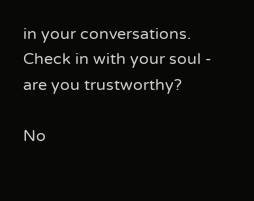in your conversations. Check in with your soul - are you trustworthy?

No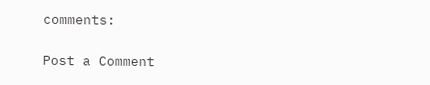comments:

Post a Comment